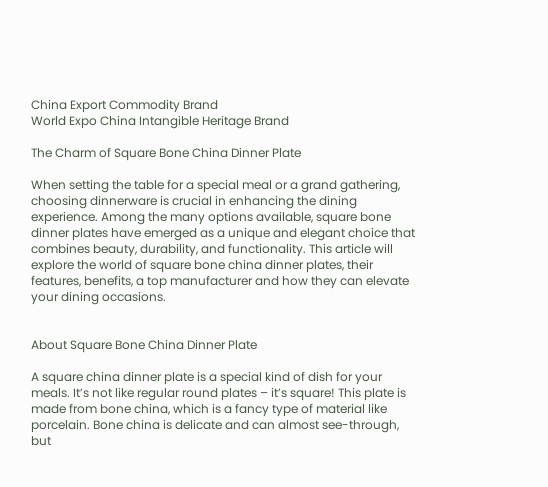China Export Commodity Brand
World Expo China Intangible Heritage Brand

The Charm of Square Bone China Dinner Plate

When setting the table for a special meal or a grand gathering, choosing dinnerware is crucial in enhancing the dining experience. Among the many options available, square bone dinner plates have emerged as a unique and elegant choice that combines beauty, durability, and functionality. This article will explore the world of square bone china dinner plates, their features, benefits, a top manufacturer and how they can elevate your dining occasions.


About Square Bone China Dinner Plate

A square china dinner plate is a special kind of dish for your meals. It’s not like regular round plates – it’s square! This plate is made from bone china, which is a fancy type of material like porcelain. Bone china is delicate and can almost see-through, but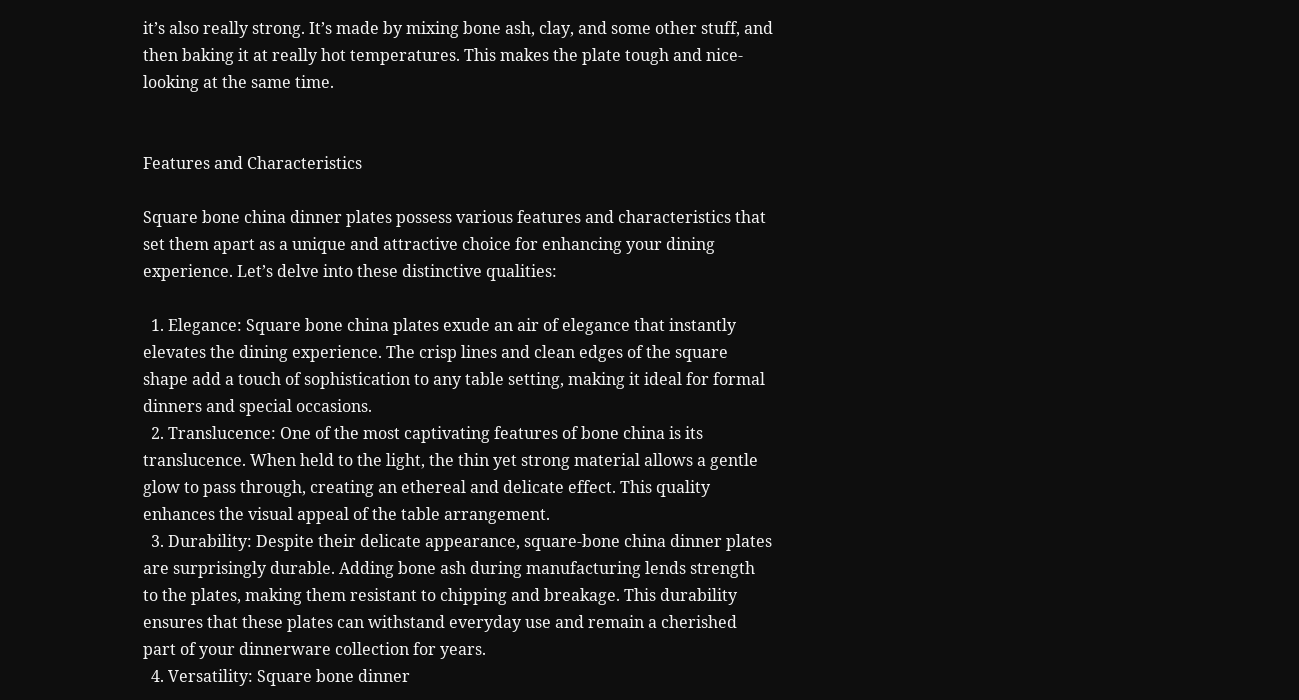it’s also really strong. It’s made by mixing bone ash, clay, and some other stuff, and then baking it at really hot temperatures. This makes the plate tough and nice-looking at the same time.


Features and Characteristics

Square bone china dinner plates possess various features and characteristics that set them apart as a unique and attractive choice for enhancing your dining experience. Let’s delve into these distinctive qualities:

  1. Elegance: Square bone china plates exude an air of elegance that instantly elevates the dining experience. The crisp lines and clean edges of the square shape add a touch of sophistication to any table setting, making it ideal for formal dinners and special occasions.
  2. Translucence: One of the most captivating features of bone china is its translucence. When held to the light, the thin yet strong material allows a gentle glow to pass through, creating an ethereal and delicate effect. This quality enhances the visual appeal of the table arrangement.
  3. Durability: Despite their delicate appearance, square-bone china dinner plates are surprisingly durable. Adding bone ash during manufacturing lends strength to the plates, making them resistant to chipping and breakage. This durability ensures that these plates can withstand everyday use and remain a cherished part of your dinnerware collection for years.
  4. Versatility: Square bone dinner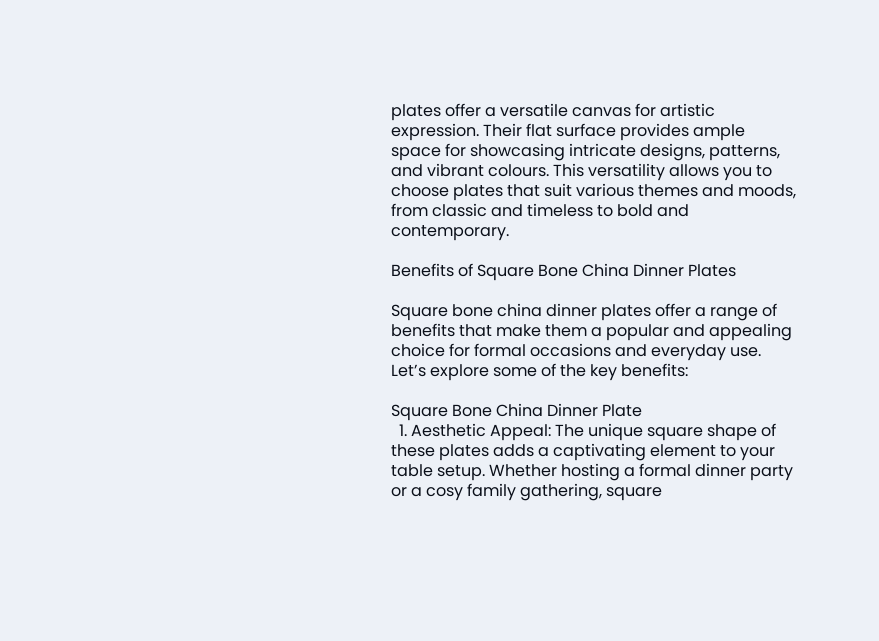plates offer a versatile canvas for artistic expression. Their flat surface provides ample space for showcasing intricate designs, patterns, and vibrant colours. This versatility allows you to choose plates that suit various themes and moods, from classic and timeless to bold and contemporary.

Benefits of Square Bone China Dinner Plates

Square bone china dinner plates offer a range of benefits that make them a popular and appealing choice for formal occasions and everyday use. Let’s explore some of the key benefits:

Square Bone China Dinner Plate
  1. Aesthetic Appeal: The unique square shape of these plates adds a captivating element to your table setup. Whether hosting a formal dinner party or a cosy family gathering, square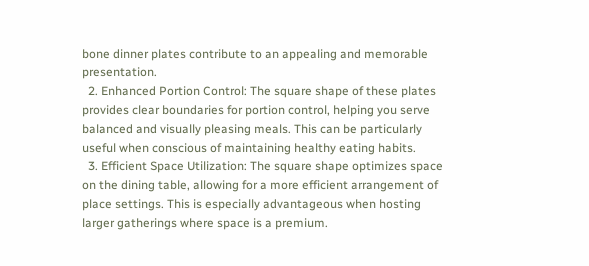bone dinner plates contribute to an appealing and memorable presentation.
  2. Enhanced Portion Control: The square shape of these plates provides clear boundaries for portion control, helping you serve balanced and visually pleasing meals. This can be particularly useful when conscious of maintaining healthy eating habits.
  3. Efficient Space Utilization: The square shape optimizes space on the dining table, allowing for a more efficient arrangement of place settings. This is especially advantageous when hosting larger gatherings where space is a premium.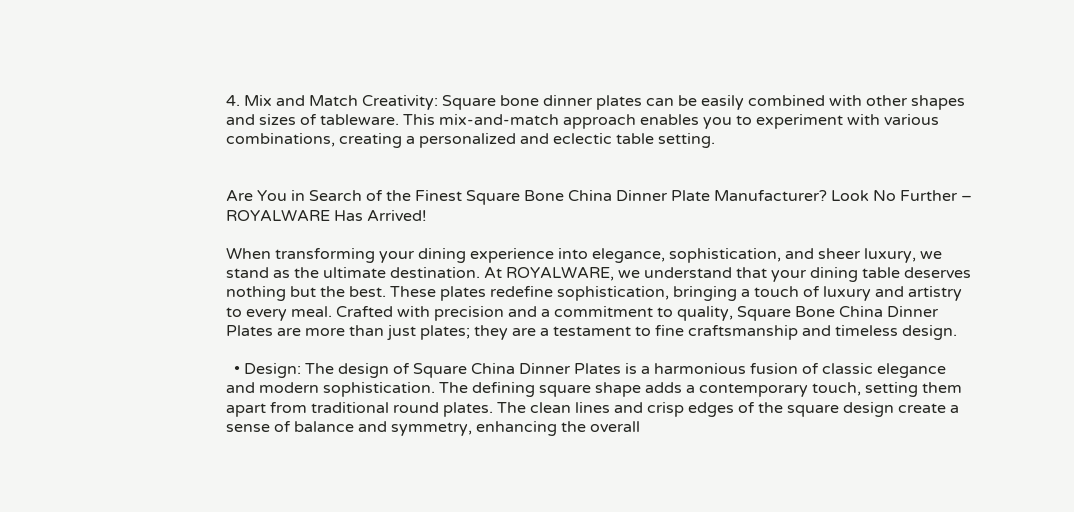4. Mix and Match Creativity: Square bone dinner plates can be easily combined with other shapes and sizes of tableware. This mix-and-match approach enables you to experiment with various combinations, creating a personalized and eclectic table setting.


Are You in Search of the Finest Square Bone China Dinner Plate Manufacturer? Look No Further – ROYALWARE Has Arrived!

When transforming your dining experience into elegance, sophistication, and sheer luxury, we stand as the ultimate destination. At ROYALWARE, we understand that your dining table deserves nothing but the best. These plates redefine sophistication, bringing a touch of luxury and artistry to every meal. Crafted with precision and a commitment to quality, Square Bone China Dinner Plates are more than just plates; they are a testament to fine craftsmanship and timeless design.

  • Design: The design of Square China Dinner Plates is a harmonious fusion of classic elegance and modern sophistication. The defining square shape adds a contemporary touch, setting them apart from traditional round plates. The clean lines and crisp edges of the square design create a sense of balance and symmetry, enhancing the overall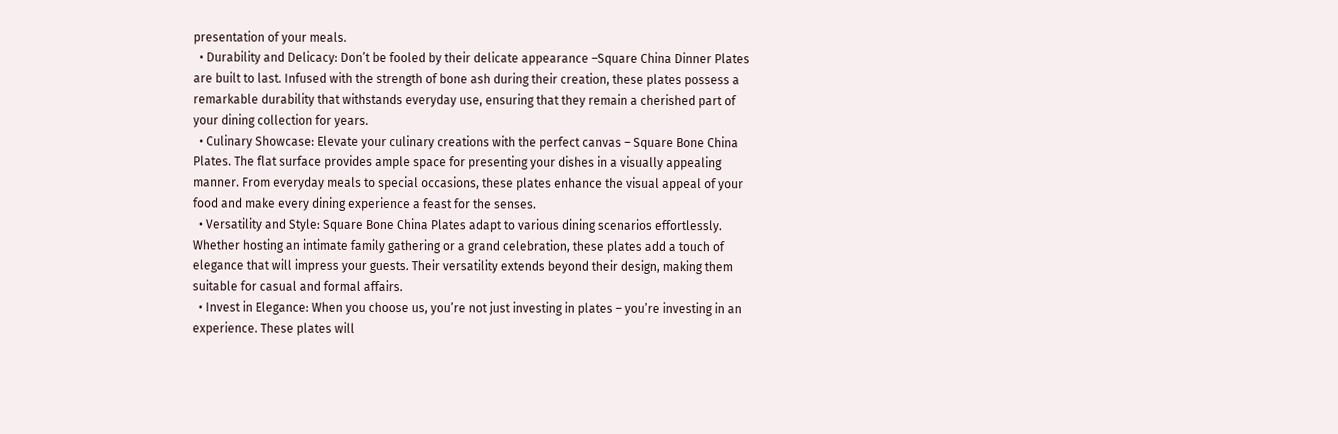presentation of your meals.
  • Durability and Delicacy: Don’t be fooled by their delicate appearance –Square China Dinner Plates are built to last. Infused with the strength of bone ash during their creation, these plates possess a remarkable durability that withstands everyday use, ensuring that they remain a cherished part of your dining collection for years.
  • Culinary Showcase: Elevate your culinary creations with the perfect canvas – Square Bone China Plates. The flat surface provides ample space for presenting your dishes in a visually appealing manner. From everyday meals to special occasions, these plates enhance the visual appeal of your food and make every dining experience a feast for the senses.
  • Versatility and Style: Square Bone China Plates adapt to various dining scenarios effortlessly. Whether hosting an intimate family gathering or a grand celebration, these plates add a touch of elegance that will impress your guests. Their versatility extends beyond their design, making them suitable for casual and formal affairs.
  • Invest in Elegance: When you choose us, you’re not just investing in plates – you’re investing in an experience. These plates will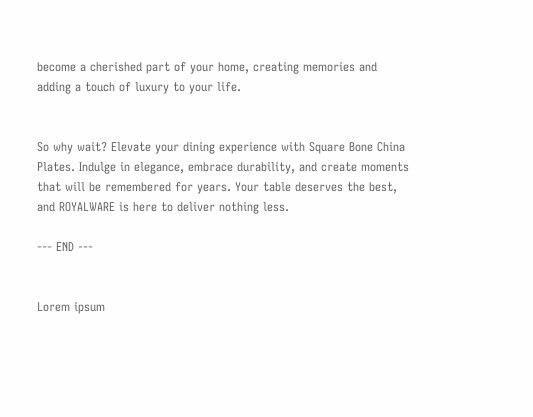become a cherished part of your home, creating memories and adding a touch of luxury to your life.


So why wait? Elevate your dining experience with Square Bone China Plates. Indulge in elegance, embrace durability, and create moments that will be remembered for years. Your table deserves the best, and ROYALWARE is here to deliver nothing less.

--- END ---


Lorem ipsum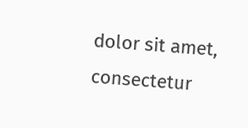dolor sit amet, consectetur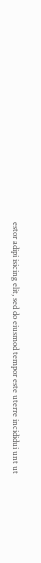estor adipi isicing elit, sed do eiusmod tempor este uterre incididui unt ut